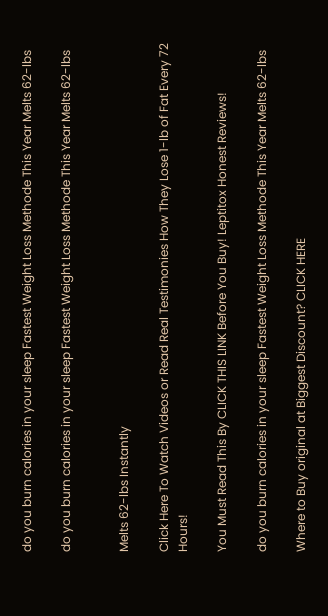do you burn calories in your sleep Fastest Weight Loss Methode This Year Melts 62-lbs

do you burn calories in your sleep Fastest Weight Loss Methode This Year Melts 62-lbs


Melts 62-lbs Instantly

Click Here To Watch Videos or Read Real Testimonies How They Lose 1-lb of Fat Every 72 Hours!

You Must Read This By CLICK THIS LINK Before You Buy! Leptitox Honest Reviews!

do you burn calories in your sleep Fastest Weight Loss Methode This Year Melts 62-lbs

Where to Buy original at Biggest Discount? CLICK HERE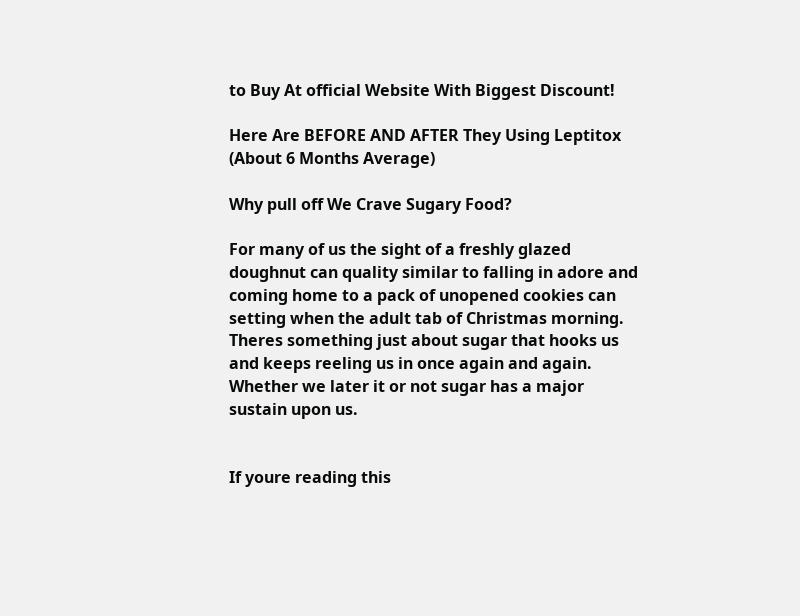to Buy At official Website With Biggest Discount!

Here Are BEFORE AND AFTER They Using Leptitox (About 6 Months Average)

Why pull off We Crave Sugary Food?

For many of us the sight of a freshly glazed doughnut can quality similar to falling in adore and coming home to a pack of unopened cookies can setting when the adult tab of Christmas morning. Theres something just about sugar that hooks us and keeps reeling us in once again and again. Whether we later it or not sugar has a major sustain upon us.


If youre reading this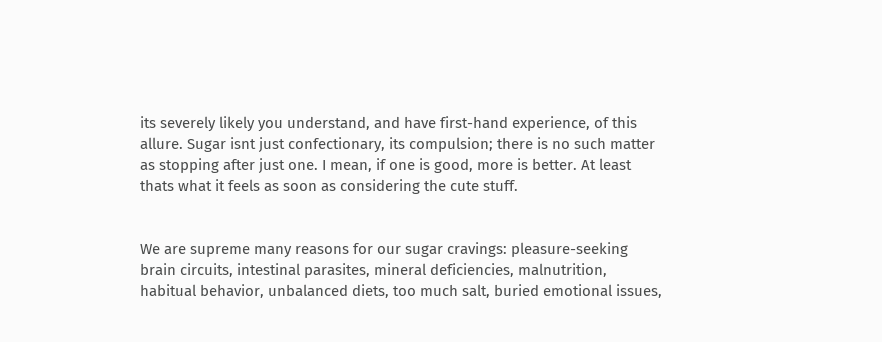its severely likely you understand, and have first-hand experience, of this allure. Sugar isnt just confectionary, its compulsion; there is no such matter as stopping after just one. I mean, if one is good, more is better. At least thats what it feels as soon as considering the cute stuff.


We are supreme many reasons for our sugar cravings: pleasure-seeking brain circuits, intestinal parasites, mineral deficiencies, malnutrition, habitual behavior, unbalanced diets, too much salt, buried emotional issues,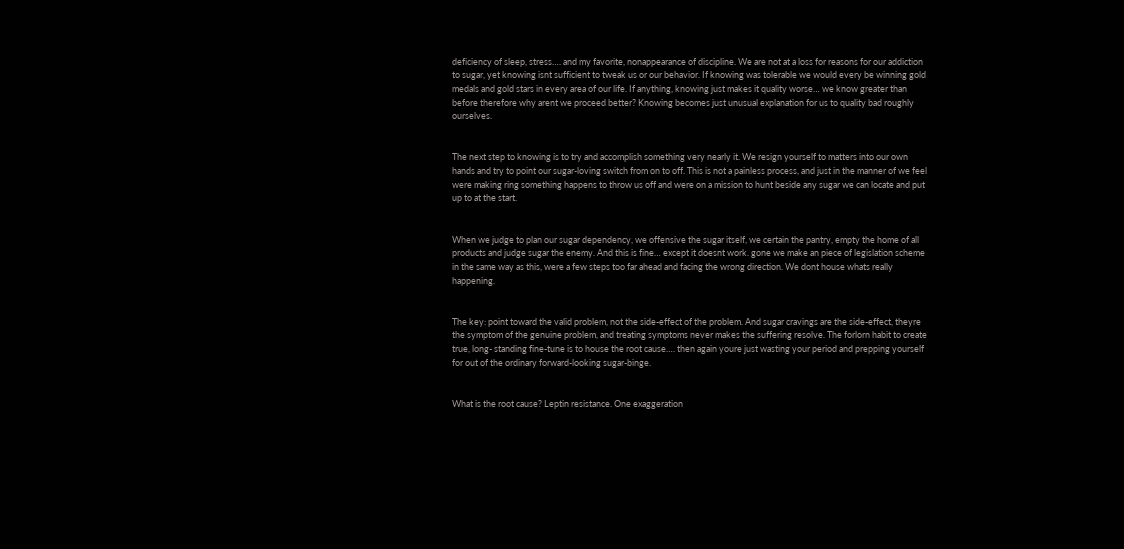deficiency of sleep, stress…. and my favorite, nonappearance of discipline. We are not at a loss for reasons for our addiction to sugar, yet knowing isnt sufficient to tweak us or our behavior. If knowing was tolerable we would every be winning gold medals and gold stars in every area of our life. If anything, knowing just makes it quality worse… we know greater than before therefore why arent we proceed better? Knowing becomes just unusual explanation for us to quality bad roughly ourselves.


The next step to knowing is to try and accomplish something very nearly it. We resign yourself to matters into our own hands and try to point our sugar-loving switch from on to off. This is not a painless process, and just in the manner of we feel were making ring something happens to throw us off and were on a mission to hunt beside any sugar we can locate and put up to at the start.


When we judge to plan our sugar dependency, we offensive the sugar itself, we certain the pantry, empty the home of all products and judge sugar the enemy. And this is fine… except it doesnt work. gone we make an piece of legislation scheme in the same way as this, were a few steps too far ahead and facing the wrong direction. We dont house whats really happening.


The key: point toward the valid problem, not the side-effect of the problem. And sugar cravings are the side-effect, theyre the symptom of the genuine problem, and treating symptoms never makes the suffering resolve. The forlorn habit to create true, long- standing fine-tune is to house the root cause…. then again youre just wasting your period and prepping yourself for out of the ordinary forward-looking sugar-binge.


What is the root cause? Leptin resistance. One exaggeration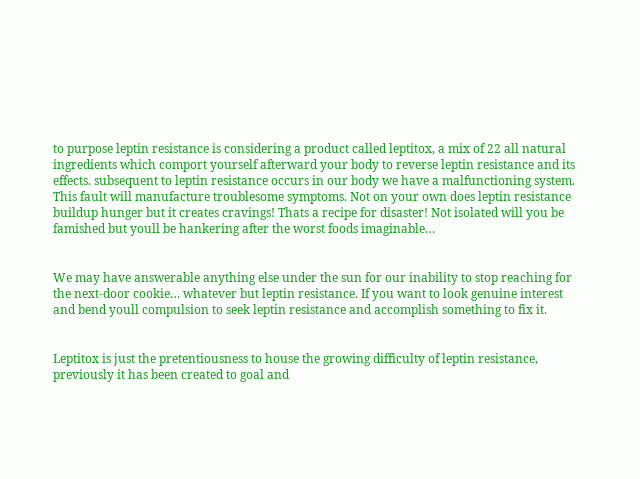to purpose leptin resistance is considering a product called leptitox, a mix of 22 all natural ingredients which comport yourself afterward your body to reverse leptin resistance and its effects. subsequent to leptin resistance occurs in our body we have a malfunctioning system. This fault will manufacture troublesome symptoms. Not on your own does leptin resistance buildup hunger but it creates cravings! Thats a recipe for disaster! Not isolated will you be famished but youll be hankering after the worst foods imaginable…


We may have answerable anything else under the sun for our inability to stop reaching for the next-door cookie… whatever but leptin resistance. If you want to look genuine interest and bend youll compulsion to seek leptin resistance and accomplish something to fix it.


Leptitox is just the pretentiousness to house the growing difficulty of leptin resistance, previously it has been created to goal and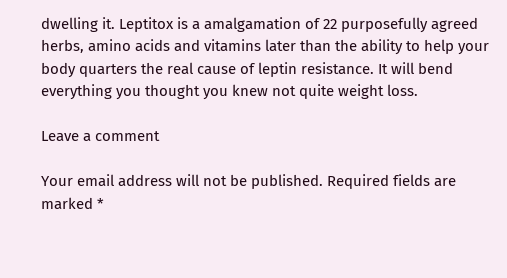dwelling it. Leptitox is a amalgamation of 22 purposefully agreed herbs, amino acids and vitamins later than the ability to help your body quarters the real cause of leptin resistance. It will bend everything you thought you knew not quite weight loss.

Leave a comment

Your email address will not be published. Required fields are marked *